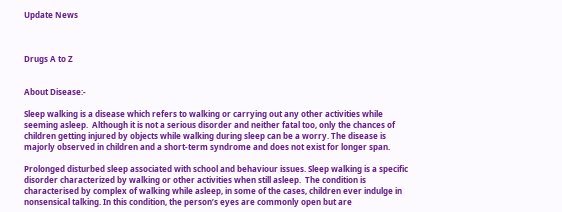Update News



Drugs A to Z


About Disease:-

Sleep walking is a disease which refers to walking or carrying out any other activities while seeming asleep.  Although it is not a serious disorder and neither fatal too, only the chances of children getting injured by objects while walking during sleep can be a worry. The disease is majorly observed in children and a short-term syndrome and does not exist for longer span.

Prolonged disturbed sleep associated with school and behaviour issues. Sleep walking is a specific disorder characterized by walking or other activities when still asleep.  The condition is characterised by complex of walking while asleep, in some of the cases, children ever indulge in nonsensical talking. In this condition, the person’s eyes are commonly open but are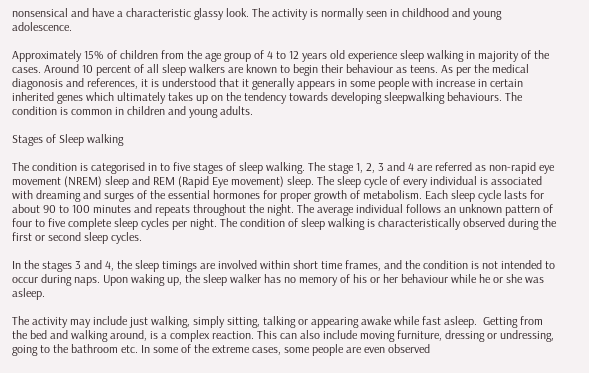nonsensical and have a characteristic glassy look. The activity is normally seen in childhood and young adolescence.

Approximately 15% of children from the age group of 4 to 12 years old experience sleep walking in majority of the cases. Around 10 percent of all sleep walkers are known to begin their behaviour as teens. As per the medical diagonosis and references, it is understood that it generally appears in some people with increase in certain inherited genes which ultimately takes up on the tendency towards developing sleepwalking behaviours. The condition is common in children and young adults.

Stages of Sleep walking

The condition is categorised in to five stages of sleep walking. The stage 1, 2, 3 and 4 are referred as non-rapid eye movement (NREM) sleep and REM (Rapid Eye movement) sleep. The sleep cycle of every individual is associated with dreaming and surges of the essential hormones for proper growth of metabolism. Each sleep cycle lasts for about 90 to 100 minutes and repeats throughout the night. The average individual follows an unknown pattern of four to five complete sleep cycles per night. The condition of sleep walking is characteristically observed during the first or second sleep cycles.

In the stages 3 and 4, the sleep timings are involved within short time frames, and the condition is not intended to occur during naps. Upon waking up, the sleep walker has no memory of his or her behaviour while he or she was asleep.

The activity may include just walking, simply sitting, talking or appearing awake while fast asleep.  Getting from the bed and walking around, is a complex reaction. This can also include moving furniture, dressing or undressing, going to the bathroom etc. In some of the extreme cases, some people are even observed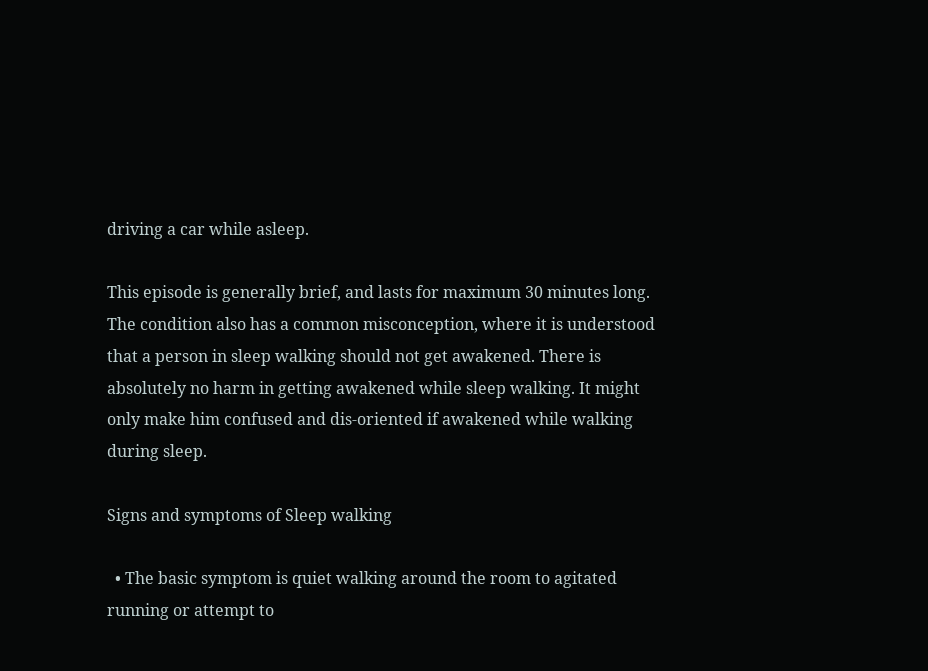driving a car while asleep.

This episode is generally brief, and lasts for maximum 30 minutes long. The condition also has a common misconception, where it is understood that a person in sleep walking should not get awakened. There is absolutely no harm in getting awakened while sleep walking. It might only make him confused and dis-oriented if awakened while walking during sleep.

Signs and symptoms of Sleep walking

  • The basic symptom is quiet walking around the room to agitated running or attempt to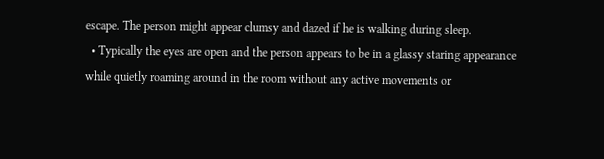escape. The person might appear clumsy and dazed if he is walking during sleep.
  • Typically the eyes are open and the person appears to be in a glassy staring appearance while quietly roaming around in the room without any active movements or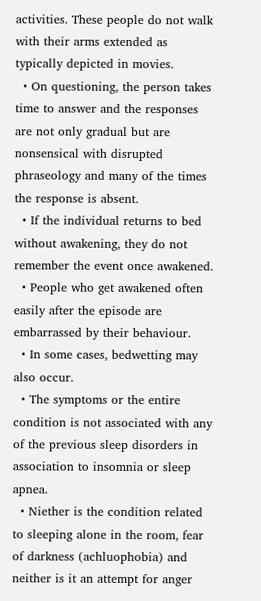activities. These people do not walk with their arms extended as typically depicted in movies.
  • On questioning, the person takes time to answer and the responses are not only gradual but are nonsensical with disrupted phraseology and many of the times the response is absent.
  • If the individual returns to bed without awakening, they do not remember the event once awakened.
  • People who get awakened often easily after the episode are embarrassed by their behaviour.
  • In some cases, bedwetting may also occur.
  • The symptoms or the entire condition is not associated with any of the previous sleep disorders in association to insomnia or sleep apnea.
  • Niether is the condition related to sleeping alone in the room, fear of darkness (achluophobia) and neither is it an attempt for anger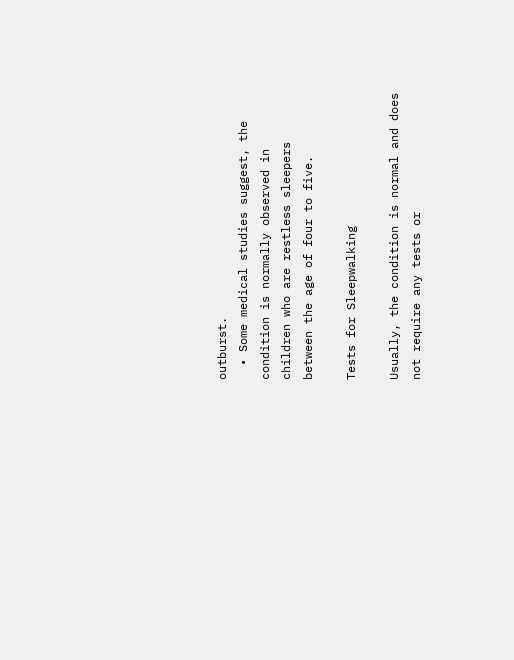outburst.
  • Some medical studies suggest, the condition is normally observed in children who are restless sleepers between the age of four to five.

Tests for Sleepwalking

Usually, the condition is normal and does not require any tests or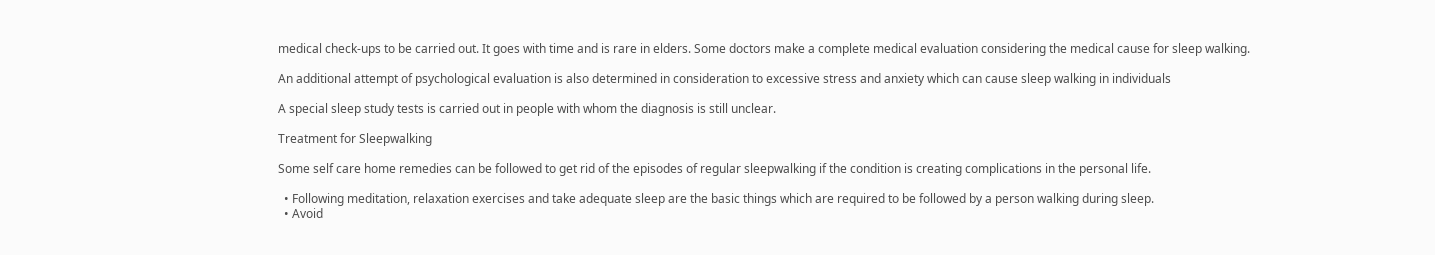medical check-ups to be carried out. It goes with time and is rare in elders. Some doctors make a complete medical evaluation considering the medical cause for sleep walking.

An additional attempt of psychological evaluation is also determined in consideration to excessive stress and anxiety which can cause sleep walking in individuals

A special sleep study tests is carried out in people with whom the diagnosis is still unclear.

Treatment for Sleepwalking

Some self care home remedies can be followed to get rid of the episodes of regular sleepwalking if the condition is creating complications in the personal life.

  • Following meditation, relaxation exercises and take adequate sleep are the basic things which are required to be followed by a person walking during sleep.
  • Avoid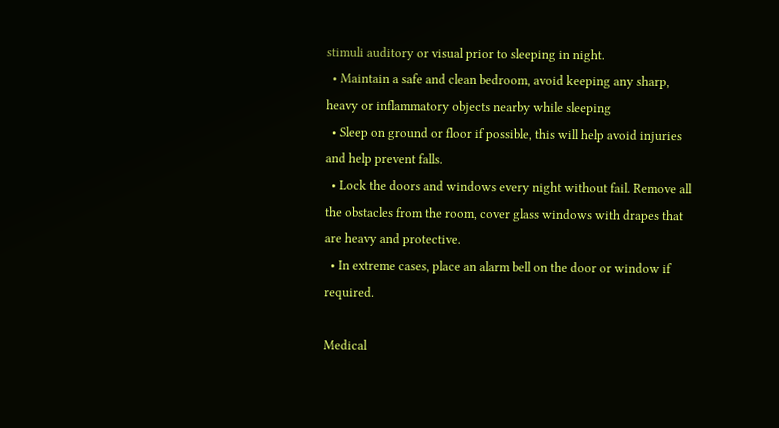stimuli auditory or visual prior to sleeping in night.
  • Maintain a safe and clean bedroom, avoid keeping any sharp, heavy or inflammatory objects nearby while sleeping
  • Sleep on ground or floor if possible, this will help avoid injuries and help prevent falls.
  • Lock the doors and windows every night without fail. Remove all the obstacles from the room, cover glass windows with drapes that are heavy and protective.
  • In extreme cases, place an alarm bell on the door or window if required.

Medical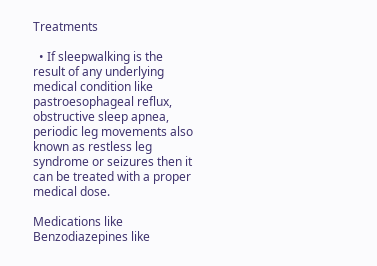Treatments

  • If sleepwalking is the result of any underlying medical condition like pastroesophageal reflux, obstructive sleep apnea, periodic leg movements also known as restless leg syndrome or seizures then it can be treated with a proper medical dose.

Medications like Benzodiazepines like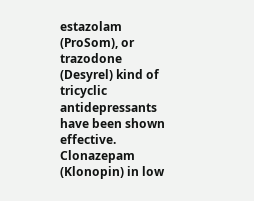estazolam (ProSom), or trazodone (Desyrel) kind of tricyclic antidepressants have been shown effective. Clonazepam (Klonopin) in low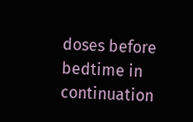doses before bedtime in continuation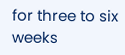for three to six weeks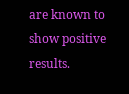are known to show positive results.